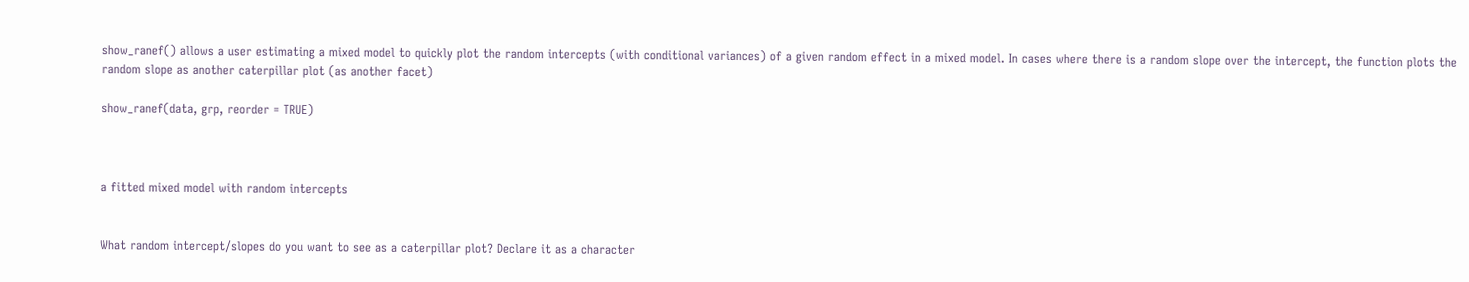show_ranef() allows a user estimating a mixed model to quickly plot the random intercepts (with conditional variances) of a given random effect in a mixed model. In cases where there is a random slope over the intercept, the function plots the random slope as another caterpillar plot (as another facet)

show_ranef(data, grp, reorder = TRUE)



a fitted mixed model with random intercepts


What random intercept/slopes do you want to see as a caterpillar plot? Declare it as a character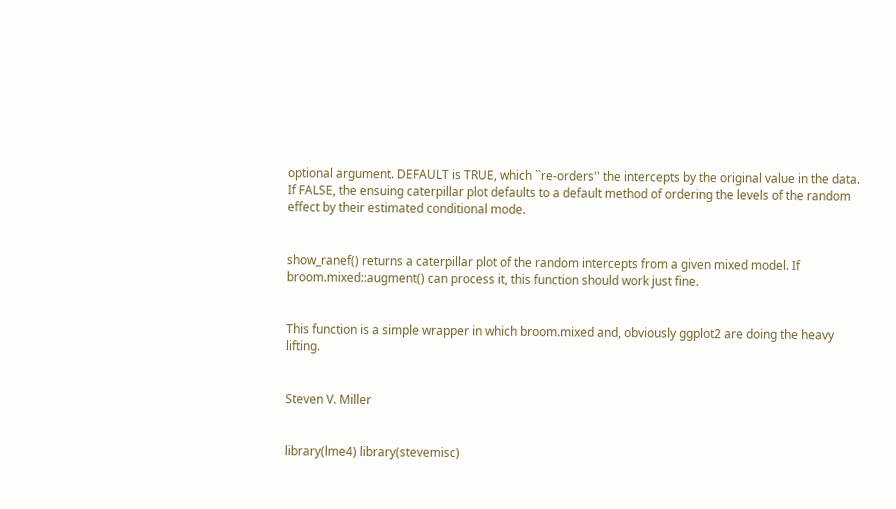optional argument. DEFAULT is TRUE, which ``re-orders'' the intercepts by the original value in the data. If FALSE, the ensuing caterpillar plot defaults to a default method of ordering the levels of the random effect by their estimated conditional mode.


show_ranef() returns a caterpillar plot of the random intercepts from a given mixed model. If broom.mixed::augment() can process it, this function should work just fine.


This function is a simple wrapper in which broom.mixed and, obviously ggplot2 are doing the heavy lifting.


Steven V. Miller


library(lme4) library(stevemisc)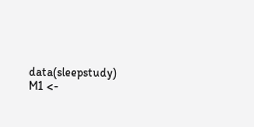data(sleepstudy) M1 <-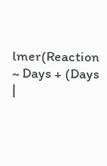lmer(Reaction ~ Days + (Days |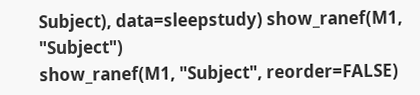Subject), data=sleepstudy) show_ranef(M1, "Subject")
show_ranef(M1, "Subject", reorder=FALSE)